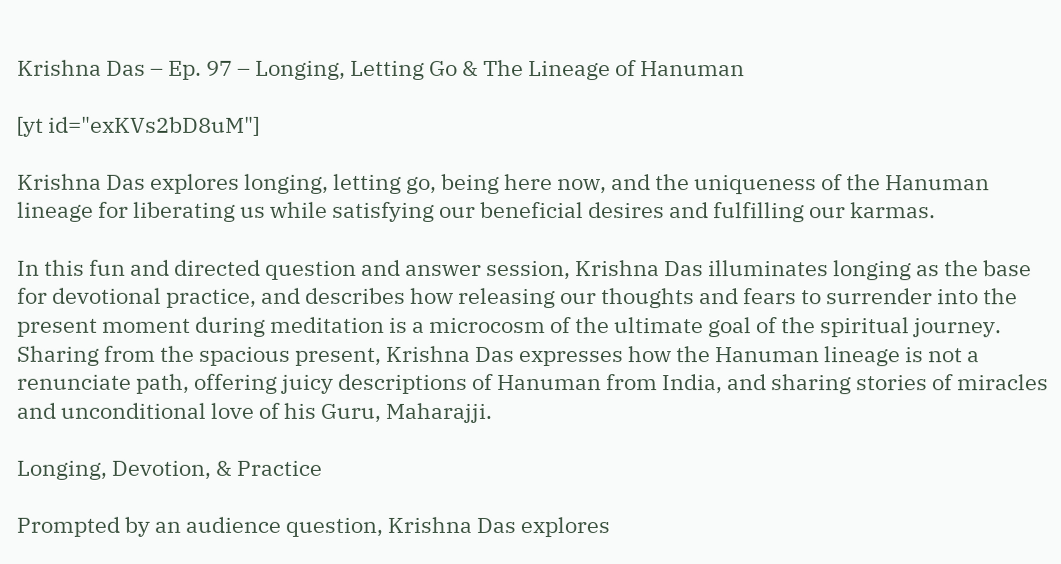Krishna Das – Ep. 97 – Longing, Letting Go & The Lineage of Hanuman

[yt id="exKVs2bD8uM"]

Krishna Das explores longing, letting go, being here now, and the uniqueness of the Hanuman lineage for liberating us while satisfying our beneficial desires and fulfilling our karmas.

In this fun and directed question and answer session, Krishna Das illuminates longing as the base for devotional practice, and describes how releasing our thoughts and fears to surrender into the present moment during meditation is a microcosm of the ultimate goal of the spiritual journey. Sharing from the spacious present, Krishna Das expresses how the Hanuman lineage is not a renunciate path, offering juicy descriptions of Hanuman from India, and sharing stories of miracles and unconditional love of his Guru, Maharajji.

Longing, Devotion, & Practice

Prompted by an audience question, Krishna Das explores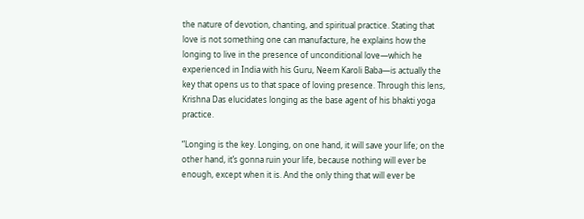the nature of devotion, chanting, and spiritual practice. Stating that love is not something one can manufacture, he explains how the longing to live in the presence of unconditional love—which he experienced in India with his Guru, Neem Karoli Baba—is actually the key that opens us to that space of loving presence. Through this lens, Krishna Das elucidates longing as the base agent of his bhakti yoga practice.

“Longing is the key. Longing, on one hand, it will save your life; on the other hand, it’s gonna ruin your life, because nothing will ever be enough, except when it is. And the only thing that will ever be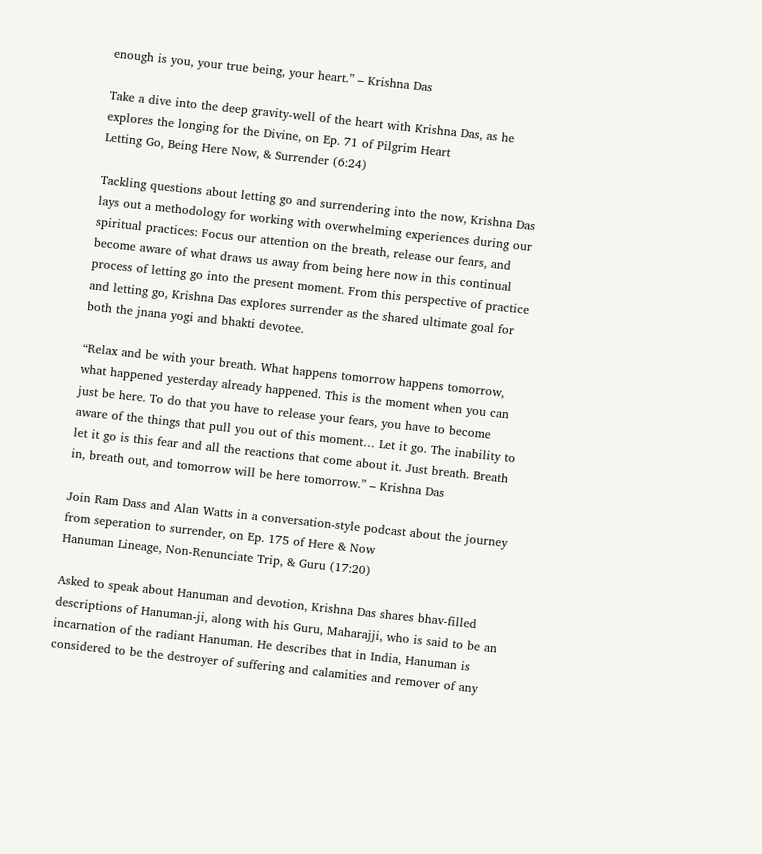enough is you, your true being, your heart.” – Krishna Das

Take a dive into the deep gravity-well of the heart with Krishna Das, as he explores the longing for the Divine, on Ep. 71 of Pilgrim Heart
Letting Go, Being Here Now, & Surrender (6:24)

Tackling questions about letting go and surrendering into the now, Krishna Das lays out a methodology for working with overwhelming experiences during our spiritual practices: Focus our attention on the breath, release our fears, and become aware of what draws us away from being here now in this continual process of letting go into the present moment. From this perspective of practice and letting go, Krishna Das explores surrender as the shared ultimate goal for both the jnana yogi and bhakti devotee.

“Relax and be with your breath. What happens tomorrow happens tomorrow, what happened yesterday already happened. This is the moment when you can just be here. To do that you have to release your fears, you have to become aware of the things that pull you out of this moment… Let it go. The inability to let it go is this fear and all the reactions that come about it. Just breath. Breath in, breath out, and tomorrow will be here tomorrow.” – Krishna Das

Join Ram Dass and Alan Watts in a conversation-style podcast about the journey from seperation to surrender, on Ep. 175 of Here & Now
Hanuman Lineage, Non-Renunciate Trip, & Guru (17:20)

Asked to speak about Hanuman and devotion, Krishna Das shares bhav-filled descriptions of Hanuman-ji, along with his Guru, Maharajji, who is said to be an incarnation of the radiant Hanuman. He describes that in India, Hanuman is considered to be the destroyer of suffering and calamities and remover of any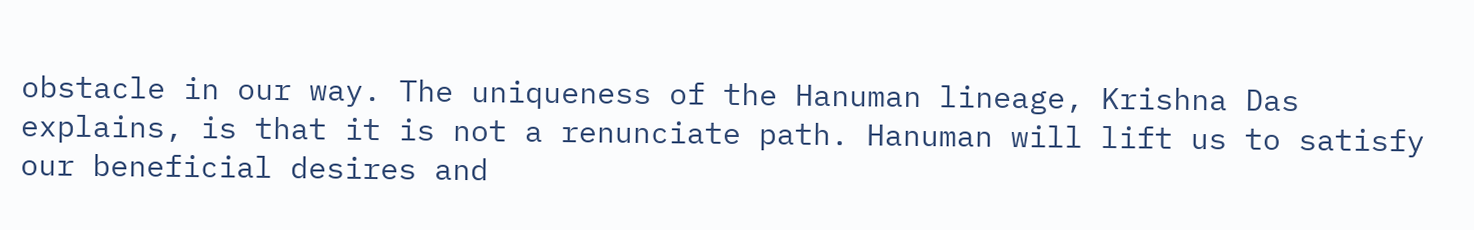obstacle in our way. The uniqueness of the Hanuman lineage, Krishna Das explains, is that it is not a renunciate path. Hanuman will lift us to satisfy our beneficial desires and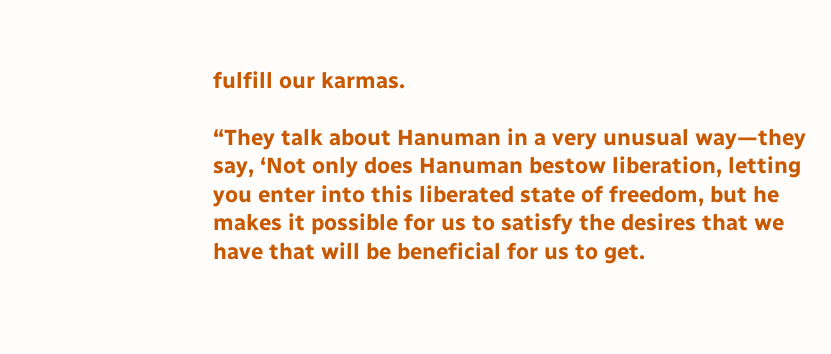fulfill our karmas.

“They talk about Hanuman in a very unusual way—they say, ‘Not only does Hanuman bestow liberation, letting you enter into this liberated state of freedom, but he makes it possible for us to satisfy the desires that we have that will be beneficial for us to get.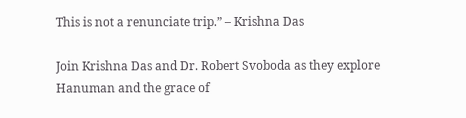This is not a renunciate trip.” – Krishna Das

Join Krishna Das and Dr. Robert Svoboda as they explore Hanuman and the grace of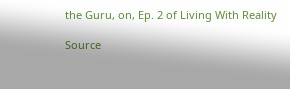the Guru, on, Ep. 2 of Living With Reality

Source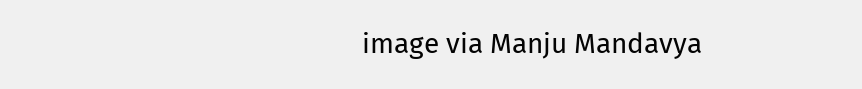image via Manju Mandavya